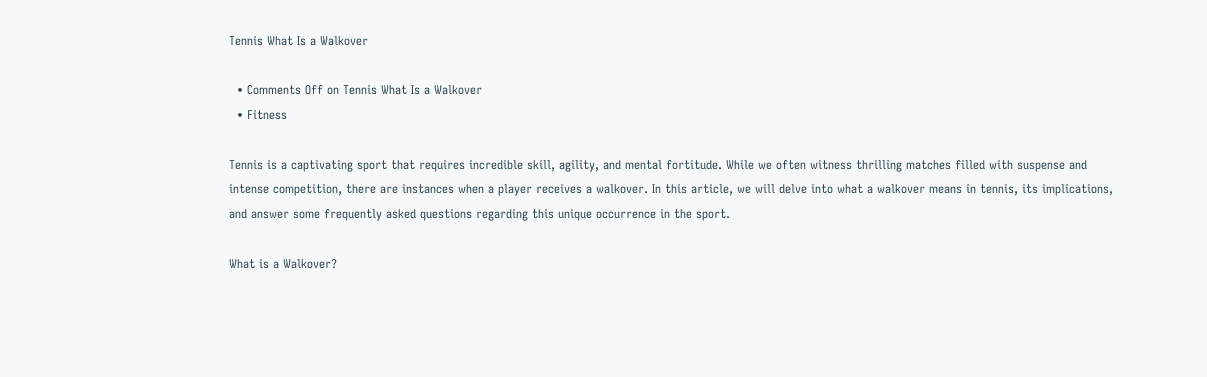Tennis What Is a Walkover

  • Comments Off on Tennis What Is a Walkover
  • Fitness

Tennis is a captivating sport that requires incredible skill, agility, and mental fortitude. While we often witness thrilling matches filled with suspense and intense competition, there are instances when a player receives a walkover. In this article, we will delve into what a walkover means in tennis, its implications, and answer some frequently asked questions regarding this unique occurrence in the sport.

What is a Walkover?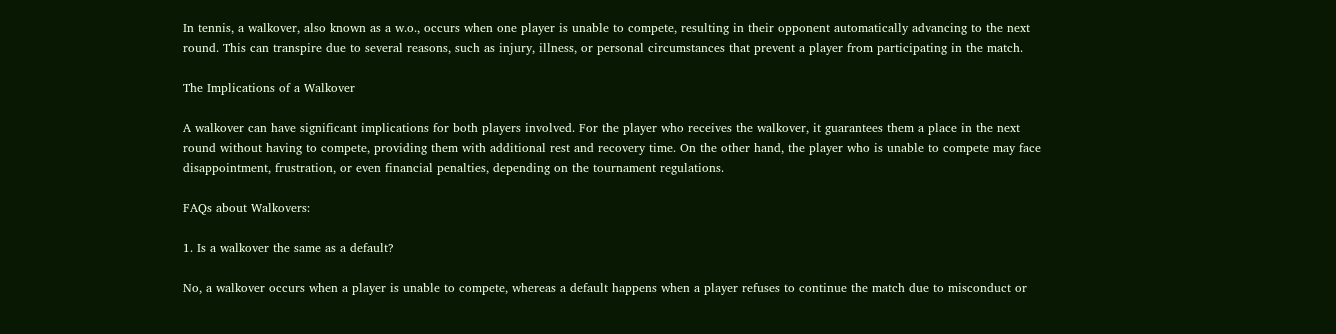In tennis, a walkover, also known as a w.o., occurs when one player is unable to compete, resulting in their opponent automatically advancing to the next round. This can transpire due to several reasons, such as injury, illness, or personal circumstances that prevent a player from participating in the match.

The Implications of a Walkover

A walkover can have significant implications for both players involved. For the player who receives the walkover, it guarantees them a place in the next round without having to compete, providing them with additional rest and recovery time. On the other hand, the player who is unable to compete may face disappointment, frustration, or even financial penalties, depending on the tournament regulations.

FAQs about Walkovers:

1. Is a walkover the same as a default?

No, a walkover occurs when a player is unable to compete, whereas a default happens when a player refuses to continue the match due to misconduct or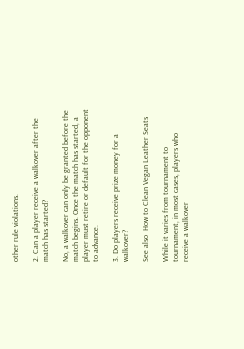other rule violations.

2. Can a player receive a walkover after the match has started?

No, a walkover can only be granted before the match begins. Once the match has started, a player must retire or default for the opponent to advance.

3. Do players receive prize money for a walkover?

See also  How to Clean Vegan Leather Seats

While it varies from tournament to tournament, in most cases, players who receive a walkover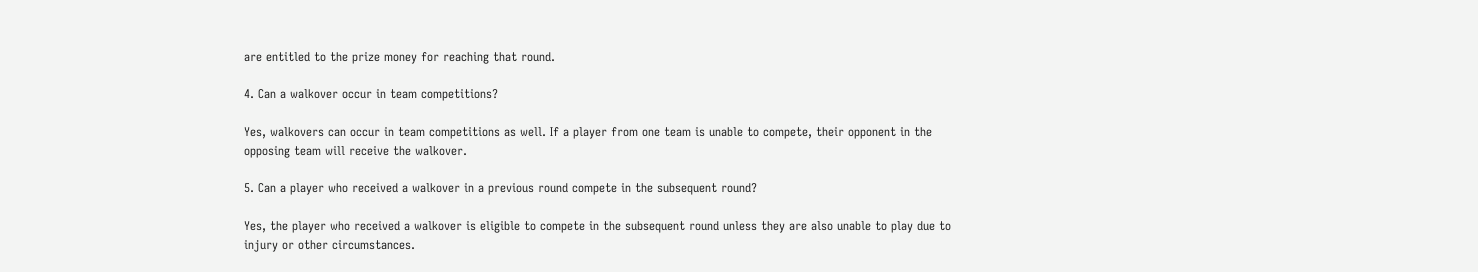are entitled to the prize money for reaching that round.

4. Can a walkover occur in team competitions?

Yes, walkovers can occur in team competitions as well. If a player from one team is unable to compete, their opponent in the opposing team will receive the walkover.

5. Can a player who received a walkover in a previous round compete in the subsequent round?

Yes, the player who received a walkover is eligible to compete in the subsequent round unless they are also unable to play due to injury or other circumstances.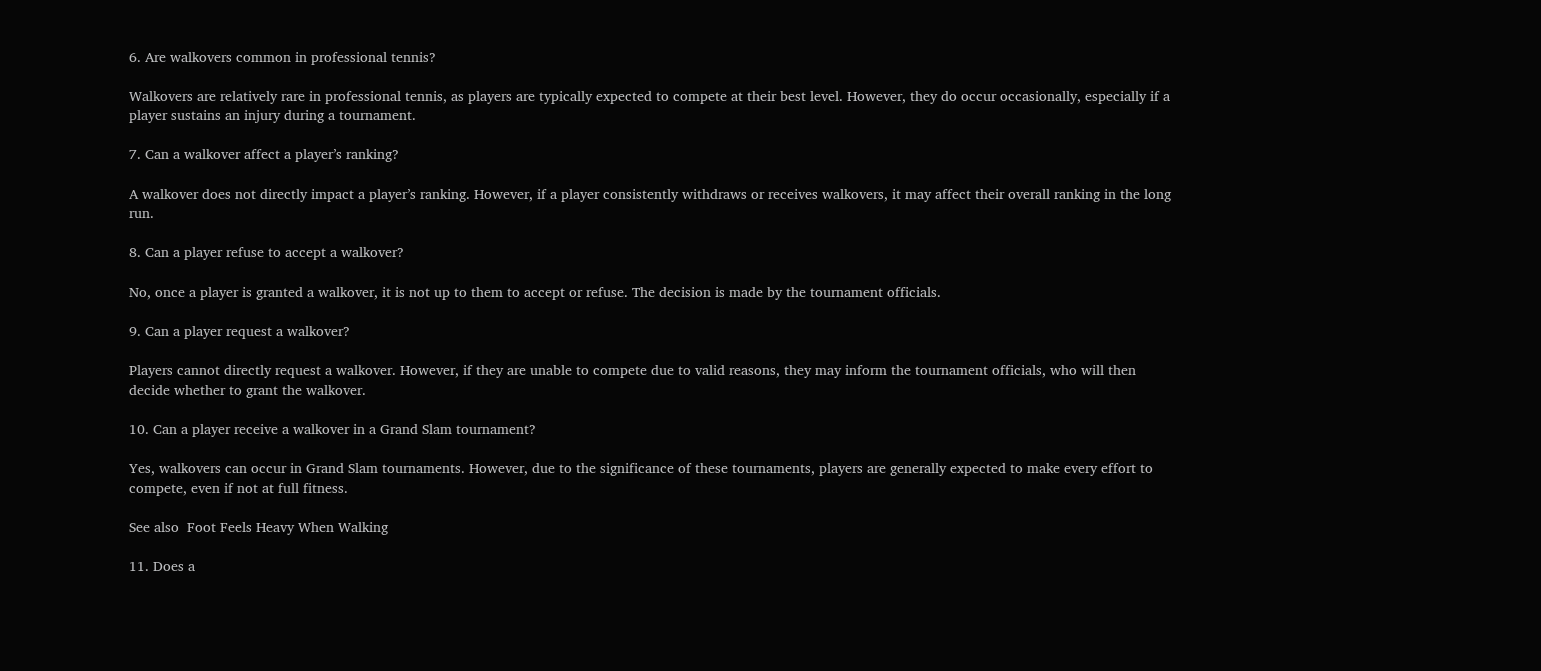6. Are walkovers common in professional tennis?

Walkovers are relatively rare in professional tennis, as players are typically expected to compete at their best level. However, they do occur occasionally, especially if a player sustains an injury during a tournament.

7. Can a walkover affect a player’s ranking?

A walkover does not directly impact a player’s ranking. However, if a player consistently withdraws or receives walkovers, it may affect their overall ranking in the long run.

8. Can a player refuse to accept a walkover?

No, once a player is granted a walkover, it is not up to them to accept or refuse. The decision is made by the tournament officials.

9. Can a player request a walkover?

Players cannot directly request a walkover. However, if they are unable to compete due to valid reasons, they may inform the tournament officials, who will then decide whether to grant the walkover.

10. Can a player receive a walkover in a Grand Slam tournament?

Yes, walkovers can occur in Grand Slam tournaments. However, due to the significance of these tournaments, players are generally expected to make every effort to compete, even if not at full fitness.

See also  Foot Feels Heavy When Walking

11. Does a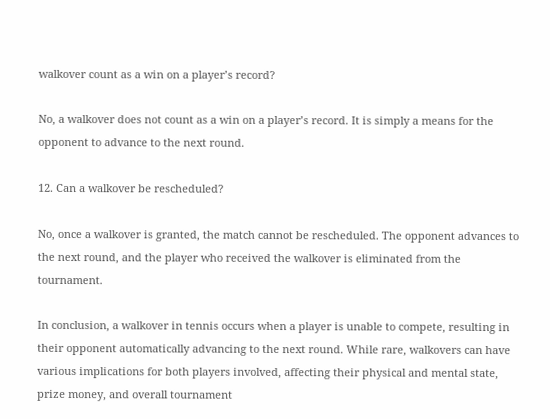walkover count as a win on a player’s record?

No, a walkover does not count as a win on a player’s record. It is simply a means for the opponent to advance to the next round.

12. Can a walkover be rescheduled?

No, once a walkover is granted, the match cannot be rescheduled. The opponent advances to the next round, and the player who received the walkover is eliminated from the tournament.

In conclusion, a walkover in tennis occurs when a player is unable to compete, resulting in their opponent automatically advancing to the next round. While rare, walkovers can have various implications for both players involved, affecting their physical and mental state, prize money, and overall tournament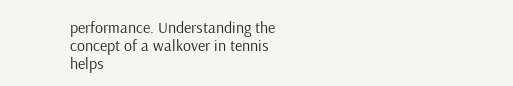performance. Understanding the concept of a walkover in tennis helps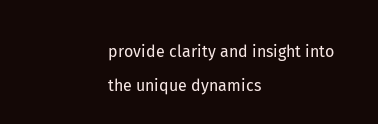provide clarity and insight into the unique dynamics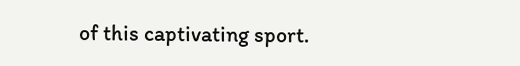of this captivating sport.